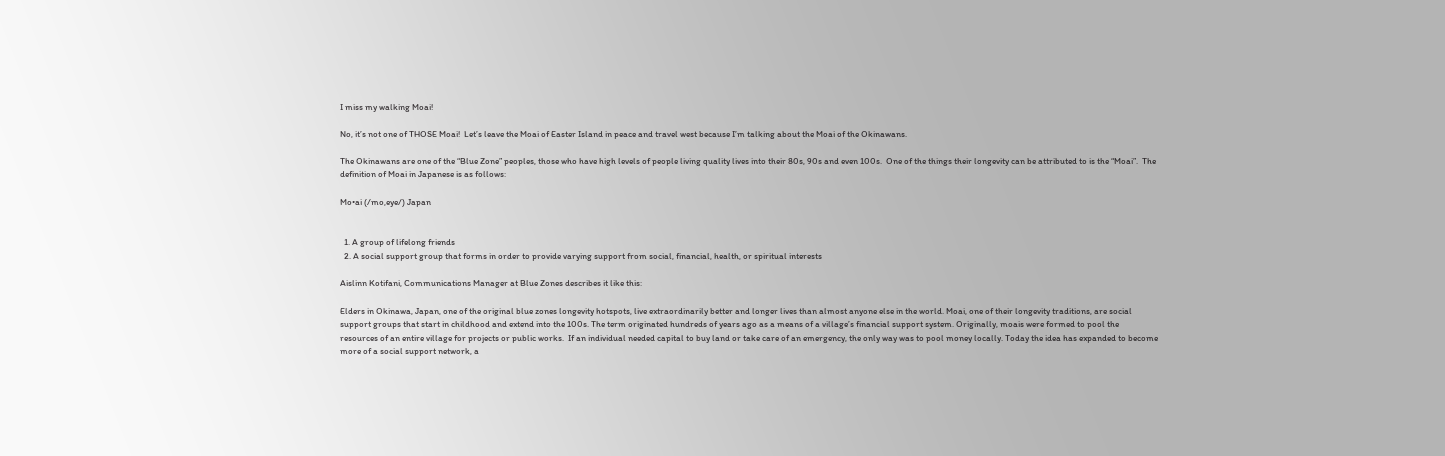I miss my walking Moai!

No, it’s not one of THOSE Moai!  Let’s leave the Moai of Easter Island in peace and travel west because I’m talking about the Moai of the Okinawans.

The Okinawans are one of the “Blue Zone” peoples, those who have high levels of people living quality lives into their 80s, 90s and even 100s.  One of the things their longevity can be attributed to is the “Moai”.  The definition of Moai in Japanese is as follows:

Mo•ai (/mo,eye/) Japan


  1. A group of lifelong friends
  2. A social support group that forms in order to provide varying support from social, financial, health, or spiritual interests

Aislinn Kotifani, Communications Manager at Blue Zones describes it like this:

Elders in Okinawa, Japan, one of the original blue zones longevity hotspots, live extraordinarily better and longer lives than almost anyone else in the world. Moai, one of their longevity traditions, are social support groups that start in childhood and extend into the 100s. The term originated hundreds of years ago as a means of a village’s financial support system. Originally, moais were formed to pool the resources of an entire village for projects or public works.  If an individual needed capital to buy land or take care of an emergency, the only way was to pool money locally. Today the idea has expanded to become more of a social support network, a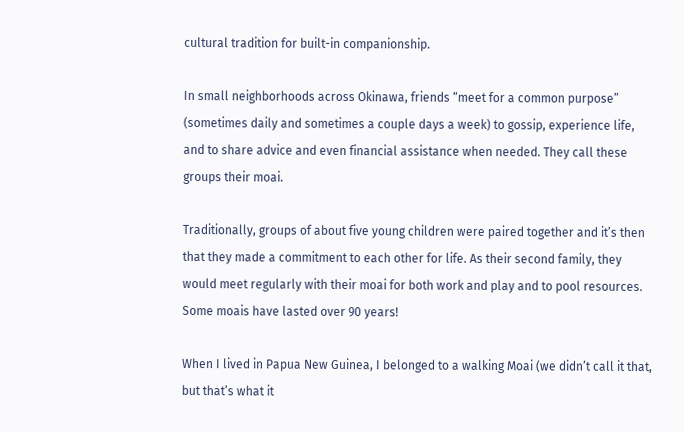cultural tradition for built-in companionship.

In small neighborhoods across Okinawa, friends “meet for a common purpose” (sometimes daily and sometimes a couple days a week) to gossip, experience life, and to share advice and even financial assistance when needed. They call these groups their moai.

Traditionally, groups of about five young children were paired together and it’s then that they made a commitment to each other for life. As their second family, they would meet regularly with their moai for both work and play and to pool resources. Some moais have lasted over 90 years!

When I lived in Papua New Guinea, I belonged to a walking Moai (we didn’t call it that, but that’s what it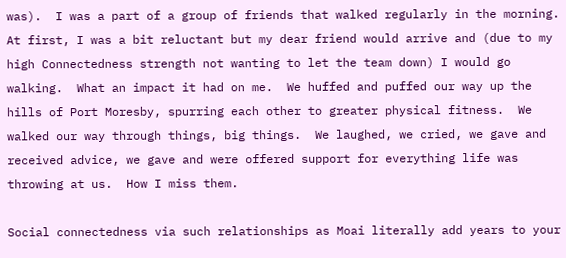was).  I was a part of a group of friends that walked regularly in the morning.  At first, I was a bit reluctant but my dear friend would arrive and (due to my high Connectedness strength not wanting to let the team down) I would go walking.  What an impact it had on me.  We huffed and puffed our way up the hills of Port Moresby, spurring each other to greater physical fitness.  We walked our way through things, big things.  We laughed, we cried, we gave and received advice, we gave and were offered support for everything life was throwing at us.  How I miss them.

Social connectedness via such relationships as Moai literally add years to your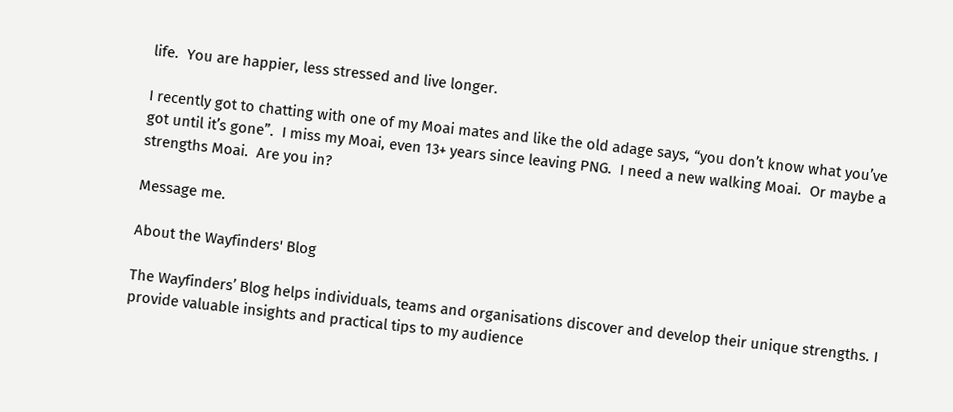life.  You are happier, less stressed and live longer.

I recently got to chatting with one of my Moai mates and like the old adage says, “you don’t know what you’ve got until it’s gone”.  I miss my Moai, even 13+ years since leaving PNG.  I need a new walking Moai.  Or maybe a strengths Moai.  Are you in?

Message me.

About the Wayfinders' Blog

The Wayfinders’ Blog helps individuals, teams and organisations discover and develop their unique strengths. I provide valuable insights and practical tips to my audience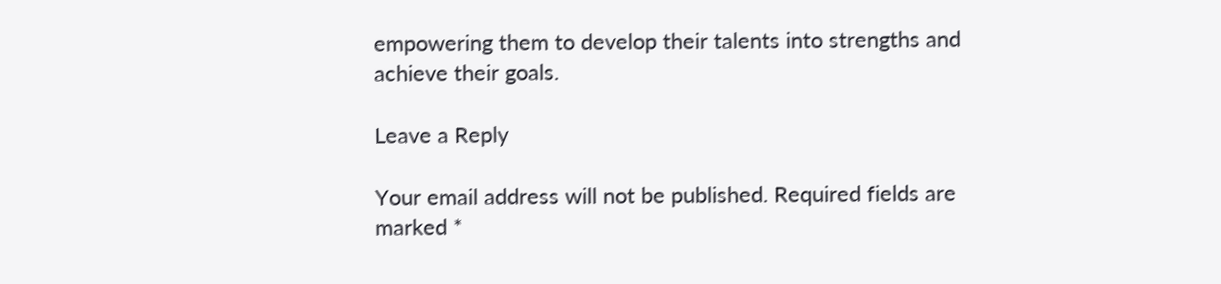empowering them to develop their talents into strengths and achieve their goals.

Leave a Reply

Your email address will not be published. Required fields are marked *